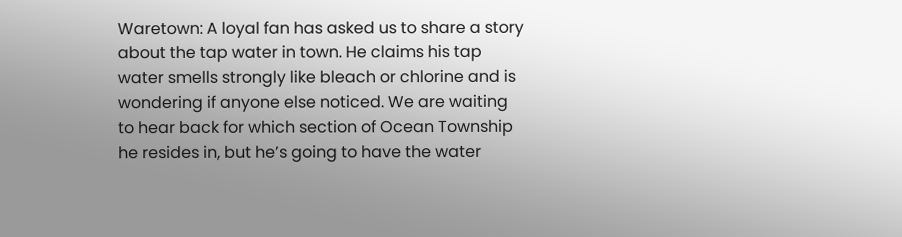Waretown: A loyal fan has asked us to share a story about the tap water in town. He claims his tap water smells strongly like bleach or chlorine and is wondering if anyone else noticed. We are waiting to hear back for which section of Ocean Township he resides in, but he’s going to have the water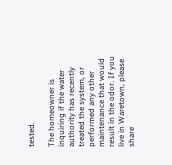tested.

The homeowner is inquiring if the water authority has recently treated the system, or performed any other maintenance that would result in the odor. If you live in Waretown, please share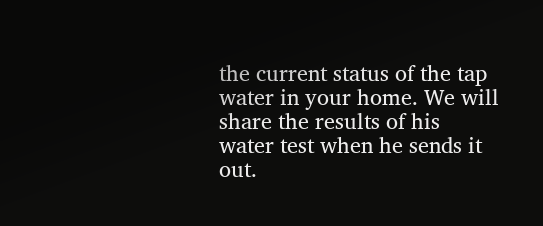the current status of the tap water in your home. We will share the results of his water test when he sends it out.